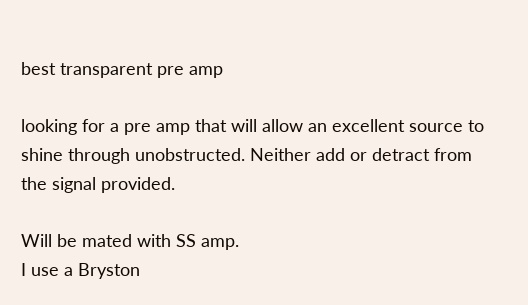best transparent pre amp

looking for a pre amp that will allow an excellent source to shine through unobstructed. Neither add or detract from the signal provided.

Will be mated with SS amp.
I use a Bryston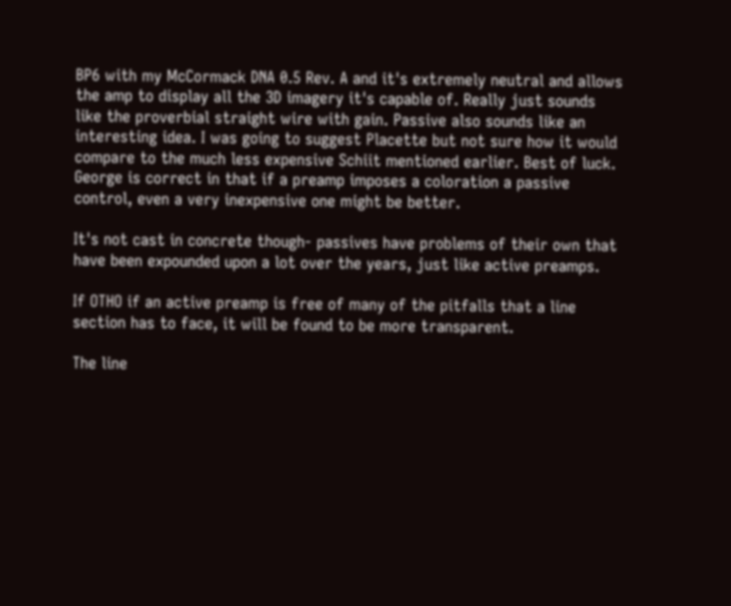BP6 with my McCormack DNA 0.5 Rev. A and it's extremely neutral and allows the amp to display all the 3D imagery it's capable of. Really just sounds like the proverbial straight wire with gain. Passive also sounds like an interesting idea. I was going to suggest Placette but not sure how it would compare to the much less expensive Schiit mentioned earlier. Best of luck.
George is correct in that if a preamp imposes a coloration a passive control, even a very inexpensive one might be better.

It's not cast in concrete though- passives have problems of their own that have been expounded upon a lot over the years, just like active preamps.

If OTHO if an active preamp is free of many of the pitfalls that a line section has to face, it will be found to be more transparent.

The line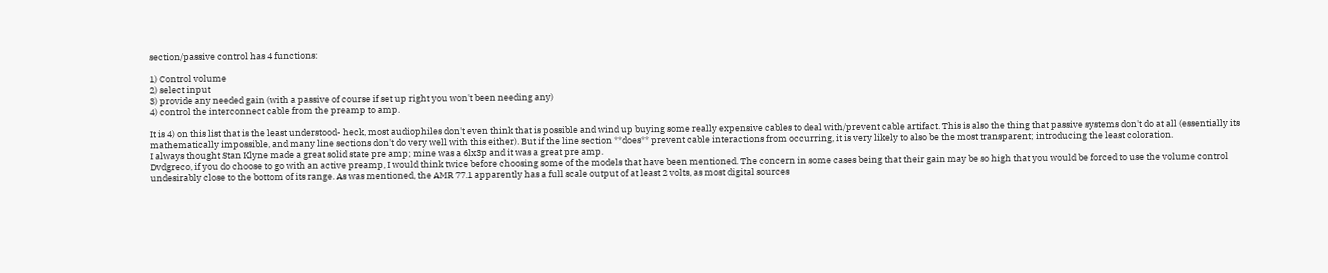section/passive control has 4 functions:

1) Control volume
2) select input
3) provide any needed gain (with a passive of course if set up right you won't been needing any)
4) control the interconnect cable from the preamp to amp.

It is 4) on this list that is the least understood- heck, most audiophiles don't even think that is possible and wind up buying some really expensive cables to deal with/prevent cable artifact. This is also the thing that passive systems don't do at all (essentially its mathematically impossible, and many line sections don't do very well with this either). But if the line section **does** prevent cable interactions from occurring, it is very likely to also be the most transparent; introducing the least coloration.
I always thought Stan Klyne made a great solid state pre amp; mine was a 6lx3p and it was a great pre amp.
Dvdgreco, if you do choose to go with an active preamp, I would think twice before choosing some of the models that have been mentioned. The concern in some cases being that their gain may be so high that you would be forced to use the volume control undesirably close to the bottom of its range. As was mentioned, the AMR 77.1 apparently has a full scale output of at least 2 volts, as most digital sources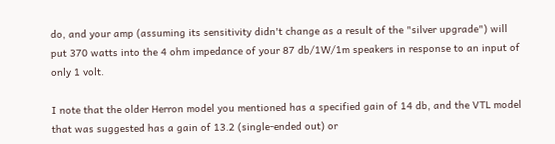do, and your amp (assuming its sensitivity didn't change as a result of the "silver upgrade") will put 370 watts into the 4 ohm impedance of your 87 db/1W/1m speakers in response to an input of only 1 volt.

I note that the older Herron model you mentioned has a specified gain of 14 db, and the VTL model that was suggested has a gain of 13.2 (single-ended out) or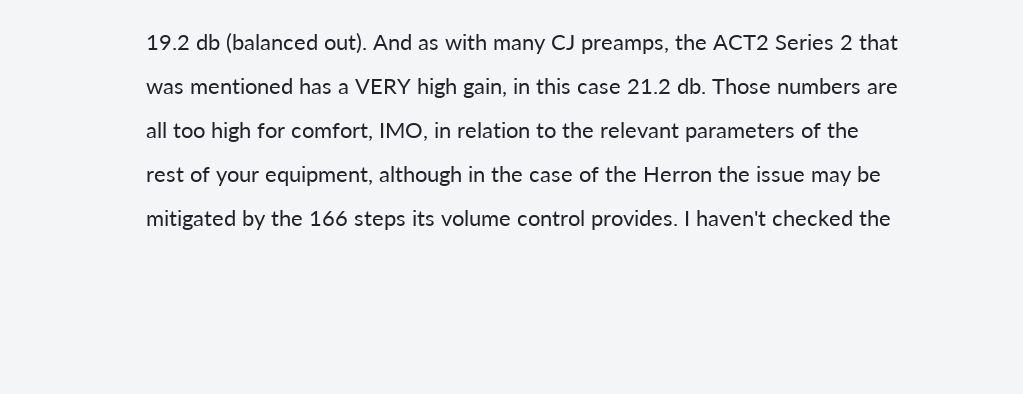19.2 db (balanced out). And as with many CJ preamps, the ACT2 Series 2 that was mentioned has a VERY high gain, in this case 21.2 db. Those numbers are all too high for comfort, IMO, in relation to the relevant parameters of the rest of your equipment, although in the case of the Herron the issue may be mitigated by the 166 steps its volume control provides. I haven't checked the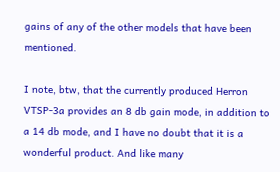gains of any of the other models that have been mentioned.

I note, btw, that the currently produced Herron VTSP-3a provides an 8 db gain mode, in addition to a 14 db mode, and I have no doubt that it is a wonderful product. And like many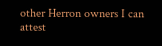other Herron owners I can attest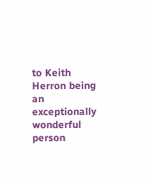to Keith Herron being an exceptionally wonderful person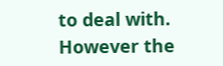to deal with. However the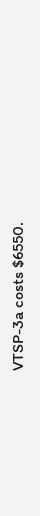VTSP-3a costs $6550.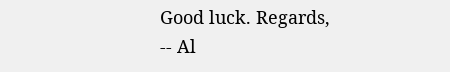Good luck. Regards,
-- Al